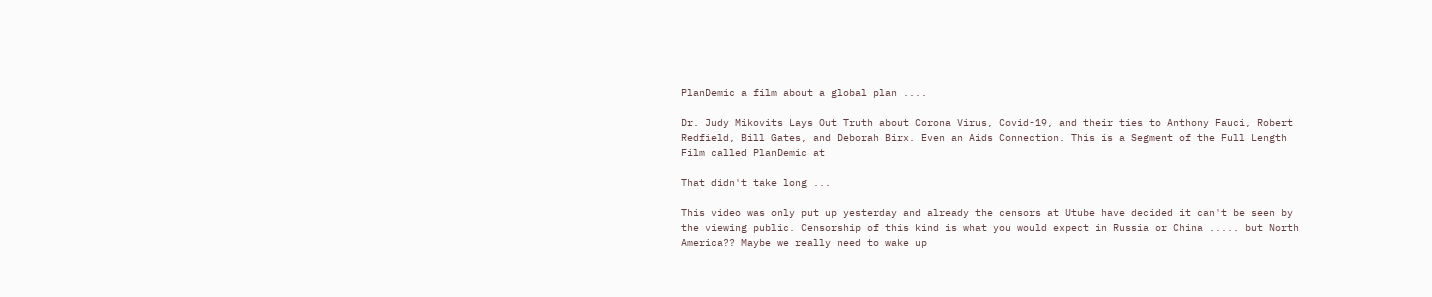PlanDemic a film about a global plan ....

Dr. Judy Mikovits Lays Out Truth about Corona Virus, Covid-19, and their ties to Anthony Fauci, Robert Redfield, Bill Gates, and Deborah Birx. Even an Aids Connection. This is a Segment of the Full Length Film called PlanDemic at

That didn't take long ...

This video was only put up yesterday and already the censors at Utube have decided it can't be seen by the viewing public. Censorship of this kind is what you would expect in Russia or China ..... but North America?? Maybe we really need to wake up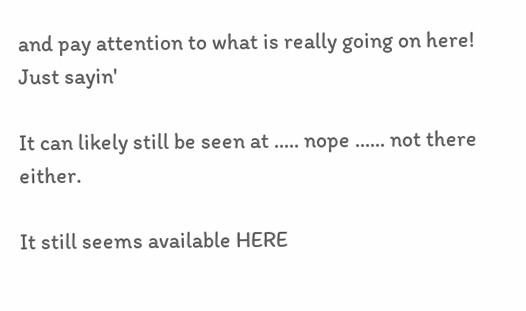and pay attention to what is really going on here! Just sayin'

It can likely still be seen at ..... nope ...... not there either.

It still seems available HERE